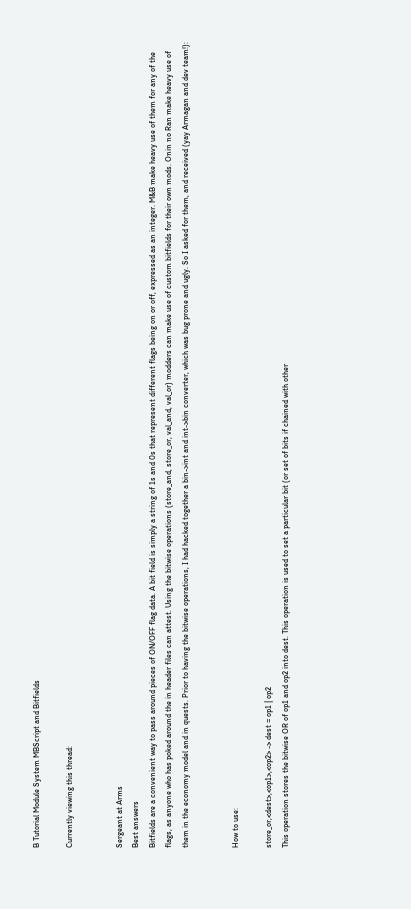B Tutorial Module System MBScript and Bitfields

Currently viewing this thread:


Sergeant at Arms
Best answers
Bitfields are a convenient way to pass around pieces of ON/OFF flag data. A bit field is simply a string of 1s and 0s that represent different flags being on or off, expressed as an integer. M&B make heavy use of them for any of the flags, as anyone who has poked around the in header files can attest. Using the bitwise operations (store_and, store_or, val_and, val_or) modders can make use of custom bitfields for their own mods. Onin no Ran make heavy use of them in the economy model and in quests. Prior to having the bitwise operations, I had hacked together a bin->int and int->bin converter, which was bug prone and ugly. So I asked for them, and received (yay Armagan and dev team!):


How to use:

store_or,<dest>,<op1>,<op2> -> dest = op1 | op2
This operation stores the bitwise OR of op1 and op2 into dest. This operation is used to set a particular bit (or set of bits if chained with other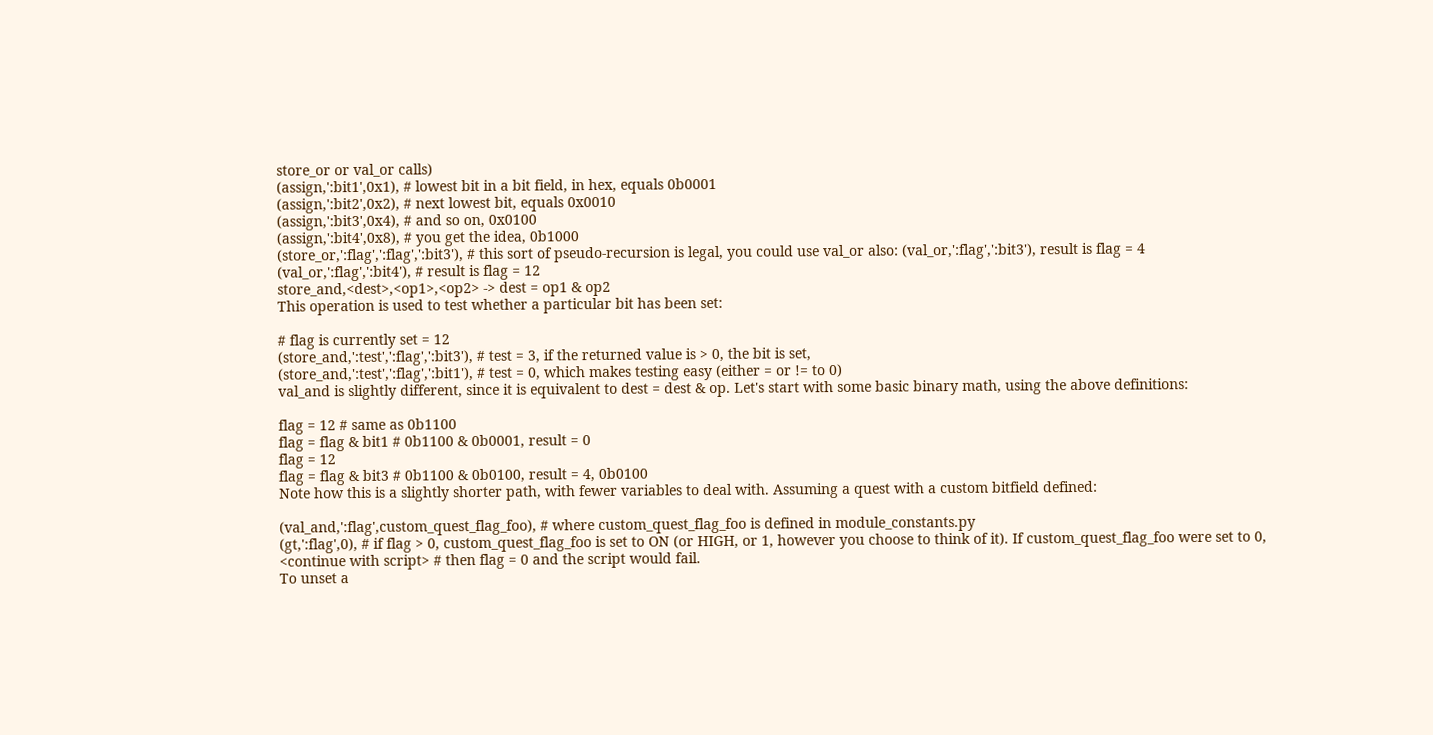store_or or val_or calls)
(assign,':bit1',0x1), # lowest bit in a bit field, in hex, equals 0b0001
(assign,':bit2',0x2), # next lowest bit, equals 0x0010
(assign,':bit3',0x4), # and so on, 0x0100
(assign,':bit4',0x8), # you get the idea, 0b1000
(store_or,':flag',':flag',':bit3'), # this sort of pseudo-recursion is legal, you could use val_or also: (val_or,':flag',':bit3'), result is flag = 4
(val_or,':flag',':bit4'), # result is flag = 12
store_and,<dest>,<op1>,<op2> -> dest = op1 & op2
This operation is used to test whether a particular bit has been set:

# flag is currently set = 12
(store_and,':test',':flag',':bit3'), # test = 3, if the returned value is > 0, the bit is set,
(store_and,':test',':flag',':bit1'), # test = 0, which makes testing easy (either = or != to 0)
val_and is slightly different, since it is equivalent to dest = dest & op. Let's start with some basic binary math, using the above definitions:

flag = 12 # same as 0b1100
flag = flag & bit1 # 0b1100 & 0b0001, result = 0
flag = 12
flag = flag & bit3 # 0b1100 & 0b0100, result = 4, 0b0100
Note how this is a slightly shorter path, with fewer variables to deal with. Assuming a quest with a custom bitfield defined:

(val_and,':flag',custom_quest_flag_foo), # where custom_quest_flag_foo is defined in module_constants.py
(gt,':flag',0), # if flag > 0, custom_quest_flag_foo is set to ON (or HIGH, or 1, however you choose to think of it). If custom_quest_flag_foo were set to 0,
<continue with script> # then flag = 0 and the script would fail.
To unset a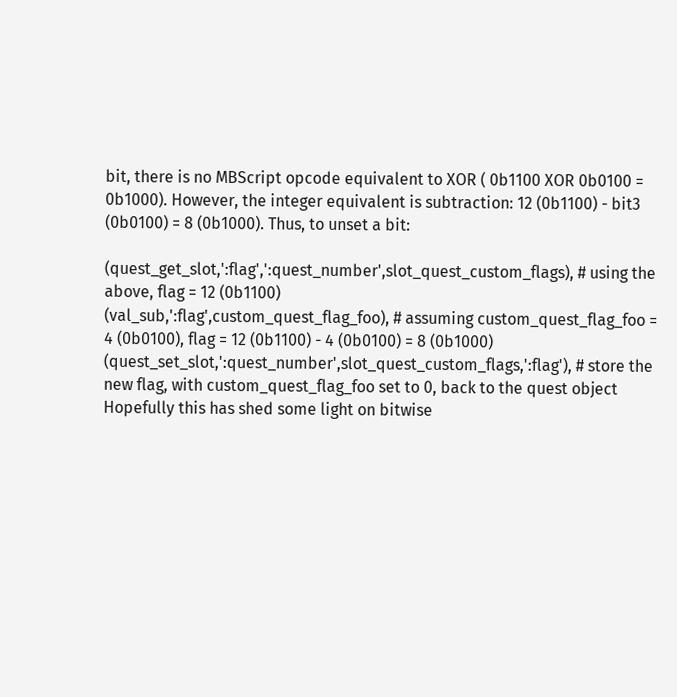bit, there is no MBScript opcode equivalent to XOR ( 0b1100 XOR 0b0100 = 0b1000). However, the integer equivalent is subtraction: 12 (0b1100) - bit3 (0b0100) = 8 (0b1000). Thus, to unset a bit:

(quest_get_slot,':flag',':quest_number',slot_quest_custom_flags), # using the above, flag = 12 (0b1100)
(val_sub,':flag',custom_quest_flag_foo), # assuming custom_quest_flag_foo = 4 (0b0100), flag = 12 (0b1100) - 4 (0b0100) = 8 (0b1000)
(quest_set_slot,':quest_number',slot_quest_custom_flags,':flag'), # store the new flag, with custom_quest_flag_foo set to 0, back to the quest object
Hopefully this has shed some light on bitwise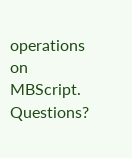operations on MBScript. Questions?